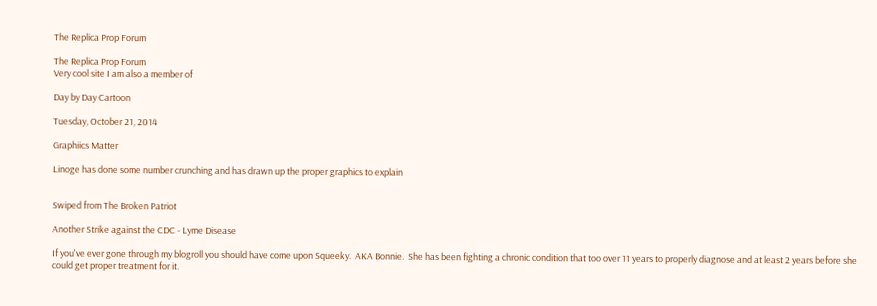The Replica Prop Forum

The Replica Prop Forum
Very cool site I am also a member of

Day by Day Cartoon

Tuesday, October 21, 2014

Graphiics Matter

Linoge has done some number crunching and has drawn up the proper graphics to explain


Swiped from The Broken Patriot

Another Strike against the CDC - Lyme Disease

If you've ever gone through my blogroll you should have come upon Squeeky.  AKA Bonnie.  She has been fighting a chronic condition that too over 11 years to properly diagnose and at least 2 years before she could get proper treatment for it.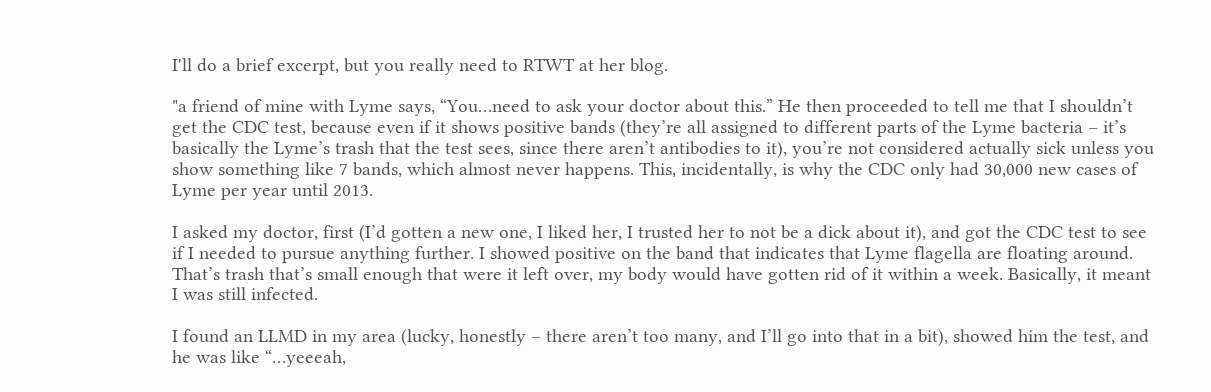I'll do a brief excerpt, but you really need to RTWT at her blog.

"a friend of mine with Lyme says, “You…need to ask your doctor about this.” He then proceeded to tell me that I shouldn’t get the CDC test, because even if it shows positive bands (they’re all assigned to different parts of the Lyme bacteria – it’s basically the Lyme’s trash that the test sees, since there aren’t antibodies to it), you’re not considered actually sick unless you show something like 7 bands, which almost never happens. This, incidentally, is why the CDC only had 30,000 new cases of Lyme per year until 2013.

I asked my doctor, first (I’d gotten a new one, I liked her, I trusted her to not be a dick about it), and got the CDC test to see if I needed to pursue anything further. I showed positive on the band that indicates that Lyme flagella are floating around. That’s trash that’s small enough that were it left over, my body would have gotten rid of it within a week. Basically, it meant I was still infected.

I found an LLMD in my area (lucky, honestly – there aren’t too many, and I’ll go into that in a bit), showed him the test, and he was like “…yeeeah,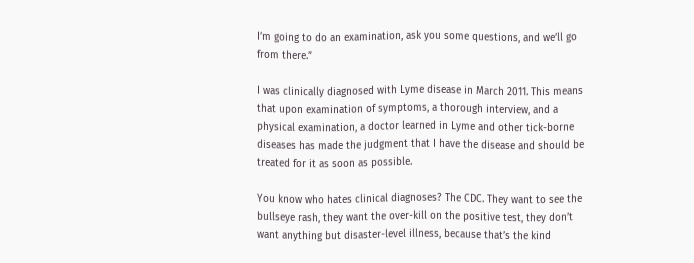I’m going to do an examination, ask you some questions, and we’ll go from there.”

I was clinically diagnosed with Lyme disease in March 2011. This means that upon examination of symptoms, a thorough interview, and a physical examination, a doctor learned in Lyme and other tick-borne diseases has made the judgment that I have the disease and should be treated for it as soon as possible.

You know who hates clinical diagnoses? The CDC. They want to see the bullseye rash, they want the over-kill on the positive test, they don’t want anything but disaster-level illness, because that’s the kind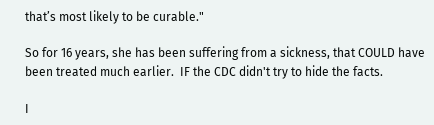that’s most likely to be curable."

So for 16 years, she has been suffering from a sickness, that COULD have been treated much earlier.  IF the CDC didn't try to hide the facts.

I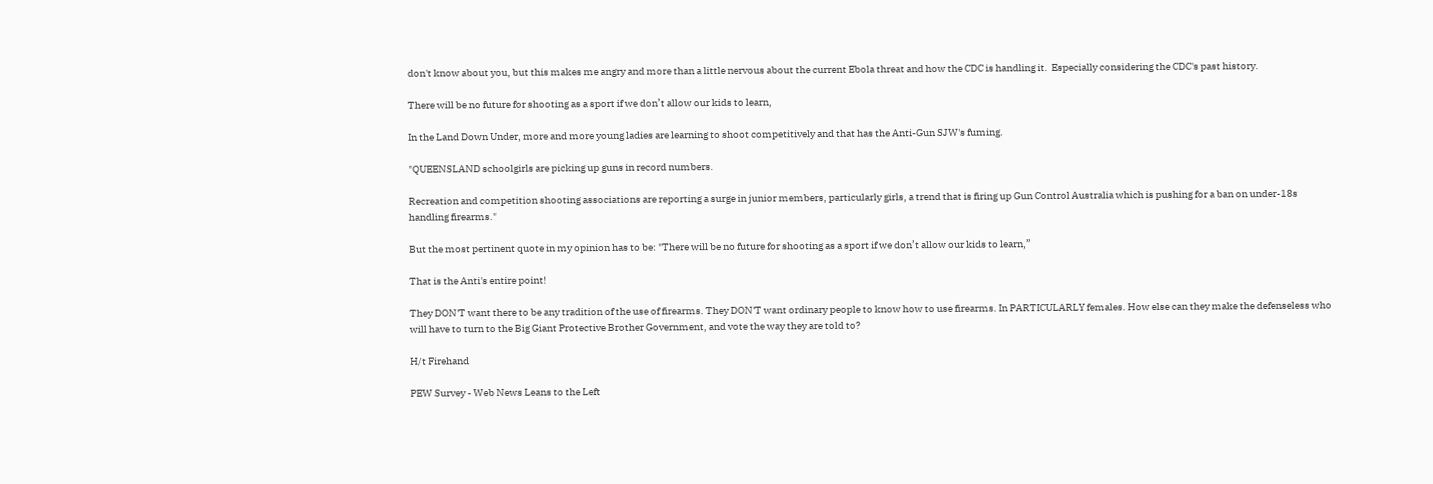don't know about you, but this makes me angry and more than a little nervous about the current Ebola threat and how the CDC is handling it.  Especially considering the CDC's past history.

There will be no future for shooting as a sport if we don’t allow our kids to learn,

In the Land Down Under, more and more young ladies are learning to shoot competitively and that has the Anti-Gun SJW's fuming.

"QUEENSLAND schoolgirls are picking up guns in record numbers.

Recreation and competition shooting associations are reporting a surge in junior members, particularly girls, a trend that is firing up Gun Control Australia which is pushing for a ban on under-18s handling firearms."

But the most pertinent quote in my opinion has to be: "There will be no future for shooting as a sport if we don’t allow our kids to learn,”

That is the Anti's entire point!

They DON'T want there to be any tradition of the use of firearms. They DON'T want ordinary people to know how to use firearms. In PARTICULARLY females. How else can they make the defenseless who will have to turn to the Big Giant Protective Brother Government, and vote the way they are told to?

H/t Firehand

PEW Survey - Web News Leans to the Left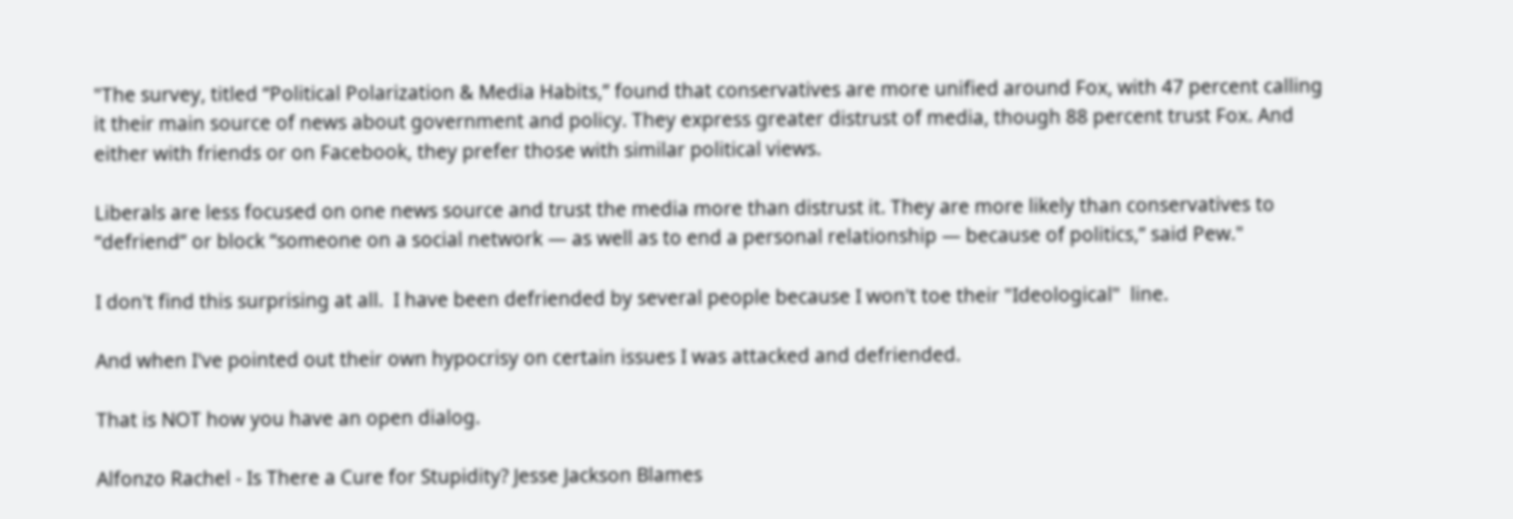"The survey, titled “Political Polarization & Media Habits,” found that conservatives are more unified around Fox, with 47 percent calling it their main source of news about government and policy. They express greater distrust of media, though 88 percent trust Fox. And either with friends or on Facebook, they prefer those with similar political views.

Liberals are less focused on one news source and trust the media more than distrust it. They are more likely than conservatives to “defriend” or block “someone on a social network — as well as to end a personal relationship — because of politics,” said Pew."

I don't find this surprising at all.  I have been defriended by several people because I won't toe their "Ideological"  line.

And when I've pointed out their own hypocrisy on certain issues I was attacked and defriended.

That is NOT how you have an open dialog.

Alfonzo Rachel - Is There a Cure for Stupidity? Jesse Jackson Blames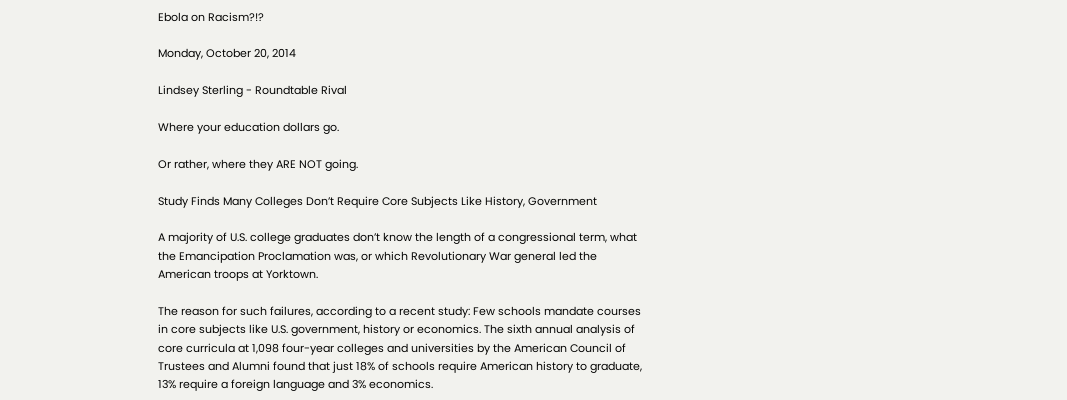Ebola on Racism?!?

Monday, October 20, 2014

Lindsey Sterling - Roundtable Rival

Where your education dollars go.

Or rather, where they ARE NOT going.

Study Finds Many Colleges Don’t Require Core Subjects Like History, Government

A majority of U.S. college graduates don’t know the length of a congressional term, what the Emancipation Proclamation was, or which Revolutionary War general led the American troops at Yorktown.

The reason for such failures, according to a recent study: Few schools mandate courses in core subjects like U.S. government, history or economics. The sixth annual analysis of core curricula at 1,098 four-year colleges and universities by the American Council of Trustees and Alumni found that just 18% of schools require American history to graduate, 13% require a foreign language and 3% economics.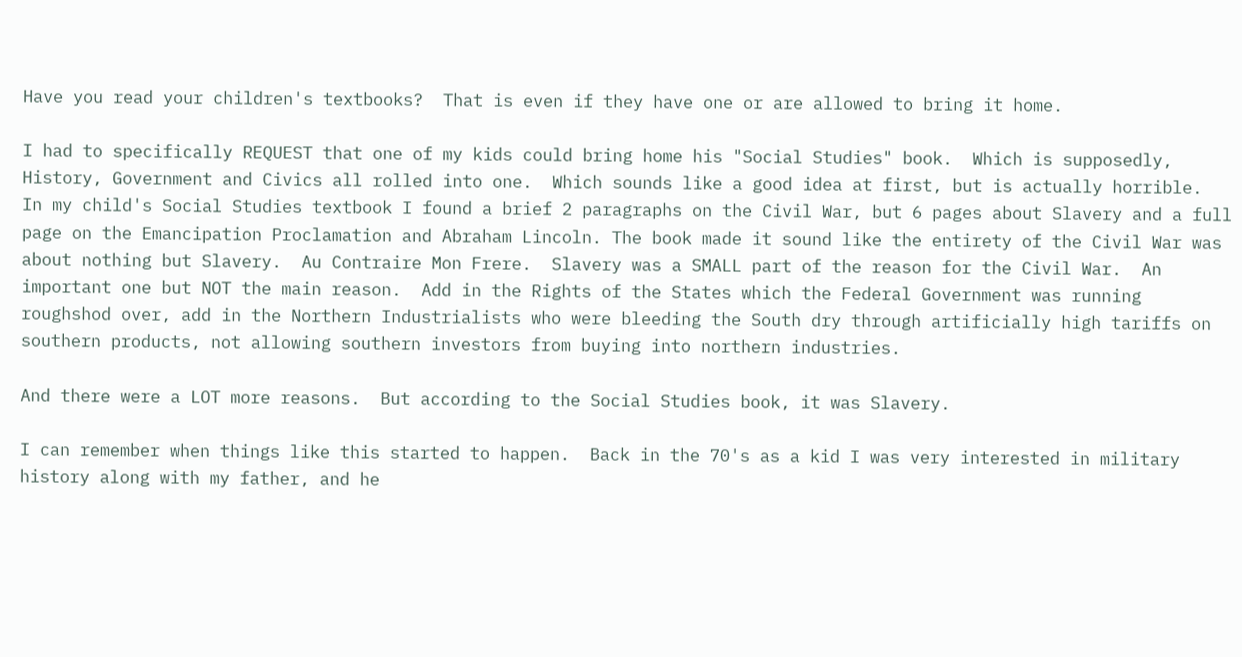Have you read your children's textbooks?  That is even if they have one or are allowed to bring it home.

I had to specifically REQUEST that one of my kids could bring home his "Social Studies" book.  Which is supposedly, History, Government and Civics all rolled into one.  Which sounds like a good idea at first, but is actually horrible.  In my child's Social Studies textbook I found a brief 2 paragraphs on the Civil War, but 6 pages about Slavery and a full page on the Emancipation Proclamation and Abraham Lincoln. The book made it sound like the entirety of the Civil War was about nothing but Slavery.  Au Contraire Mon Frere.  Slavery was a SMALL part of the reason for the Civil War.  An important one but NOT the main reason.  Add in the Rights of the States which the Federal Government was running roughshod over, add in the Northern Industrialists who were bleeding the South dry through artificially high tariffs on southern products, not allowing southern investors from buying into northern industries.

And there were a LOT more reasons.  But according to the Social Studies book, it was Slavery.

I can remember when things like this started to happen.  Back in the 70's as a kid I was very interested in military history along with my father, and he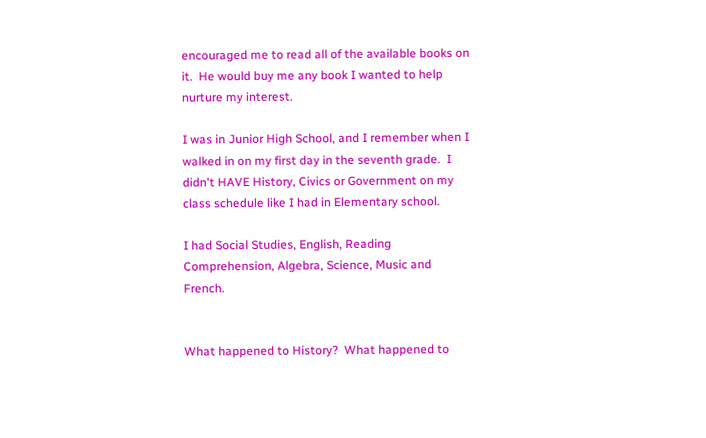encouraged me to read all of the available books on it.  He would buy me any book I wanted to help nurture my interest.

I was in Junior High School, and I remember when I walked in on my first day in the seventh grade.  I didn't HAVE History, Civics or Government on my class schedule like I had in Elementary school.

I had Social Studies, English, Reading Comprehension, Algebra, Science, Music and French.


What happened to History?  What happened to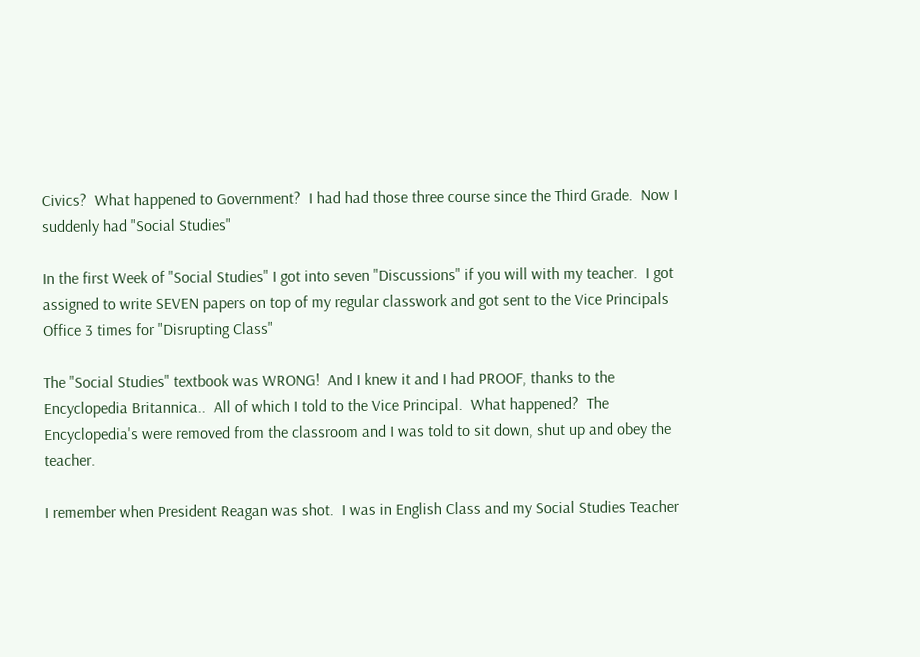Civics?  What happened to Government?  I had had those three course since the Third Grade.  Now I suddenly had "Social Studies"

In the first Week of "Social Studies" I got into seven "Discussions" if you will with my teacher.  I got assigned to write SEVEN papers on top of my regular classwork and got sent to the Vice Principals Office 3 times for "Disrupting Class"

The "Social Studies" textbook was WRONG!  And I knew it and I had PROOF, thanks to the Encyclopedia Britannica..  All of which I told to the Vice Principal.  What happened?  The Encyclopedia's were removed from the classroom and I was told to sit down, shut up and obey the teacher.

I remember when President Reagan was shot.  I was in English Class and my Social Studies Teacher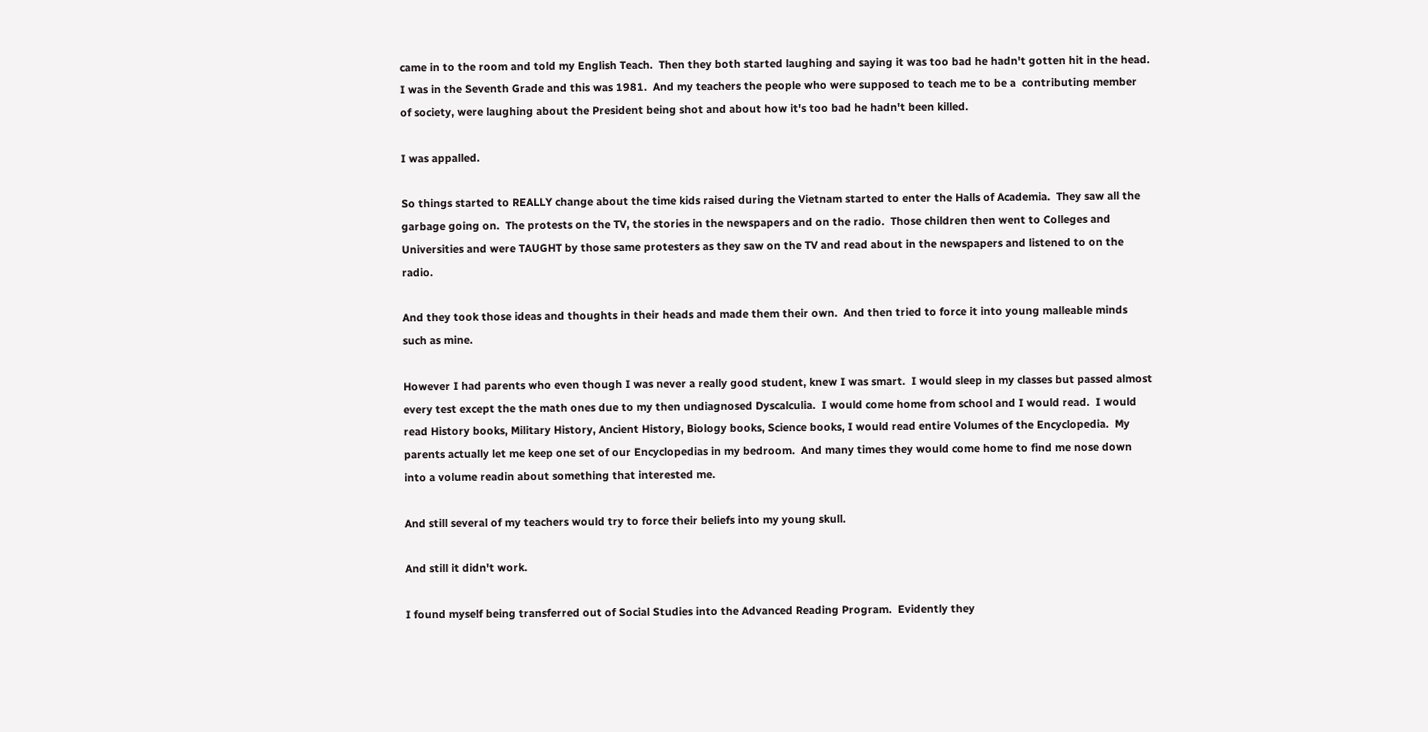came in to the room and told my English Teach.  Then they both started laughing and saying it was too bad he hadn't gotten hit in the head.  I was in the Seventh Grade and this was 1981.  And my teachers the people who were supposed to teach me to be a  contributing member of society, were laughing about the President being shot and about how it's too bad he hadn't been killed.

I was appalled.

So things started to REALLY change about the time kids raised during the Vietnam started to enter the Halls of Academia.  They saw all the garbage going on.  The protests on the TV, the stories in the newspapers and on the radio.  Those children then went to Colleges and Universities and were TAUGHT by those same protesters as they saw on the TV and read about in the newspapers and listened to on the radio.

And they took those ideas and thoughts in their heads and made them their own.  And then tried to force it into young malleable minds such as mine.

However I had parents who even though I was never a really good student, knew I was smart.  I would sleep in my classes but passed almost every test except the the math ones due to my then undiagnosed Dyscalculia.  I would come home from school and I would read.  I would read History books, Military History, Ancient History, Biology books, Science books, I would read entire Volumes of the Encyclopedia.  My parents actually let me keep one set of our Encyclopedias in my bedroom.  And many times they would come home to find me nose down into a volume readin about something that interested me.

And still several of my teachers would try to force their beliefs into my young skull.

And still it didn't work.

I found myself being transferred out of Social Studies into the Advanced Reading Program.  Evidently they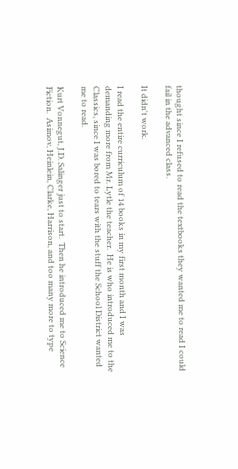thought since I refused to read the textbooks they wanted me to read I could fail in the advanced class.

It didn't work.

I read the entire curriculum of 14 books in my first month and I was demanding more from Mr. Lytle the teacher.  He is who introduced me to the Classics, since I was bored to tears with the stuff the School District wanted me to read.

Kurt Vonnegut, J.D. Salinger just to start.  Then he introduced me to Science Fiction.  Asimov, Heinlein, Clarke, Harrison, and too many more to type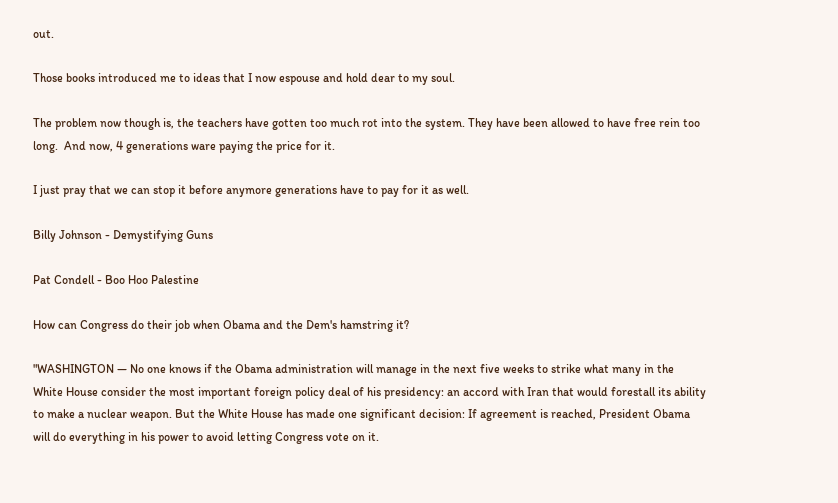out.

Those books introduced me to ideas that I now espouse and hold dear to my soul.

The problem now though is, the teachers have gotten too much rot into the system. They have been allowed to have free rein too long.  And now, 4 generations ware paying the price for it.

I just pray that we can stop it before anymore generations have to pay for it as well.

Billy Johnson - Demystifying Guns

Pat Condell - Boo Hoo Palestine

How can Congress do their job when Obama and the Dem's hamstring it?

"WASHINGTON — No one knows if the Obama administration will manage in the next five weeks to strike what many in the White House consider the most important foreign policy deal of his presidency: an accord with Iran that would forestall its ability to make a nuclear weapon. But the White House has made one significant decision: If agreement is reached, President Obama will do everything in his power to avoid letting Congress vote on it.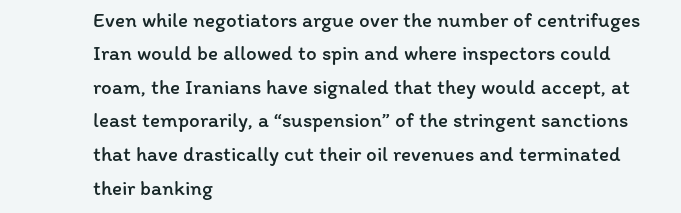Even while negotiators argue over the number of centrifuges Iran would be allowed to spin and where inspectors could roam, the Iranians have signaled that they would accept, at least temporarily, a “suspension” of the stringent sanctions that have drastically cut their oil revenues and terminated their banking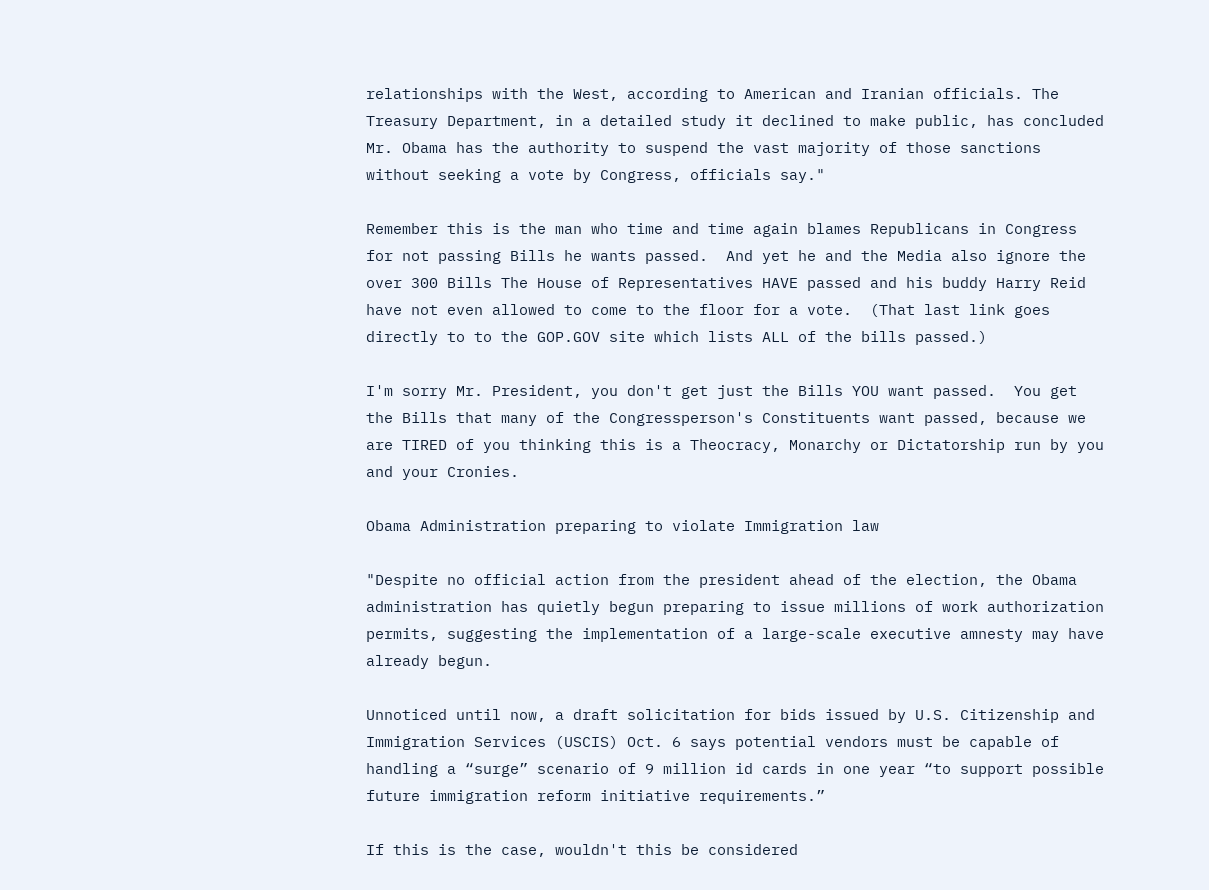relationships with the West, according to American and Iranian officials. The Treasury Department, in a detailed study it declined to make public, has concluded Mr. Obama has the authority to suspend the vast majority of those sanctions without seeking a vote by Congress, officials say."

Remember this is the man who time and time again blames Republicans in Congress for not passing Bills he wants passed.  And yet he and the Media also ignore the over 300 Bills The House of Representatives HAVE passed and his buddy Harry Reid have not even allowed to come to the floor for a vote.  (That last link goes directly to to the GOP.GOV site which lists ALL of the bills passed.)

I'm sorry Mr. President, you don't get just the Bills YOU want passed.  You get the Bills that many of the Congressperson's Constituents want passed, because we are TIRED of you thinking this is a Theocracy, Monarchy or Dictatorship run by you and your Cronies.

Obama Administration preparing to violate Immigration law

"Despite no official action from the president ahead of the election, the Obama administration has quietly begun preparing to issue millions of work authorization permits, suggesting the implementation of a large-scale executive amnesty may have already begun.

Unnoticed until now, a draft solicitation for bids issued by U.S. Citizenship and Immigration Services (USCIS) Oct. 6 says potential vendors must be capable of handling a “surge” scenario of 9 million id cards in one year “to support possible future immigration reform initiative requirements.”

If this is the case, wouldn't this be considered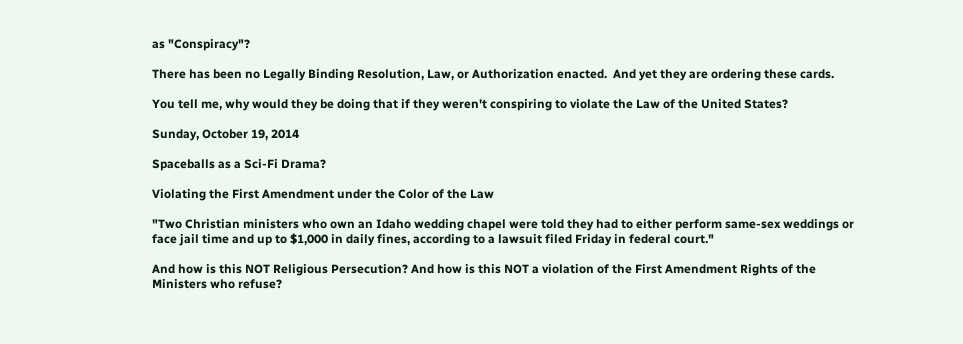as "Conspiracy"?

There has been no Legally Binding Resolution, Law, or Authorization enacted.  And yet they are ordering these cards.

You tell me, why would they be doing that if they weren't conspiring to violate the Law of the United States?

Sunday, October 19, 2014

Spaceballs as a Sci-Fi Drama?

Violating the First Amendment under the Color of the Law

"Two Christian ministers who own an Idaho wedding chapel were told they had to either perform same-sex weddings or face jail time and up to $1,000 in daily fines, according to a lawsuit filed Friday in federal court."

And how is this NOT Religious Persecution? And how is this NOT a violation of the First Amendment Rights of the Ministers who refuse?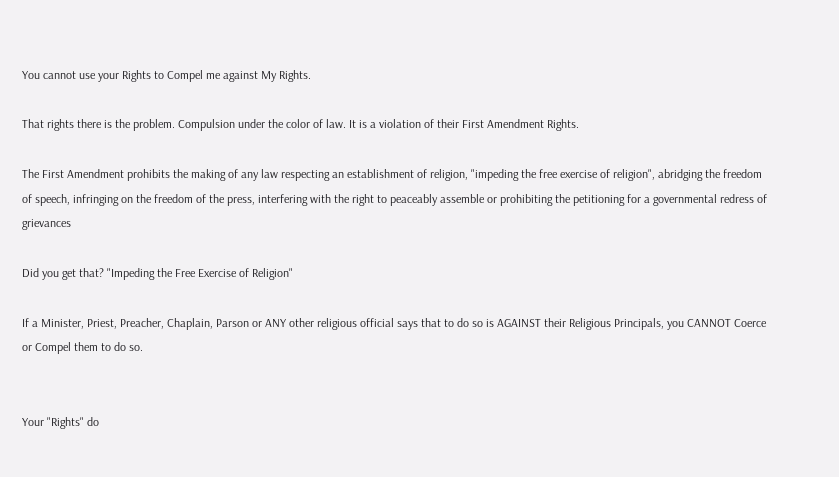You cannot use your Rights to Compel me against My Rights.

That rights there is the problem. Compulsion under the color of law. It is a violation of their First Amendment Rights.

The First Amendment prohibits the making of any law respecting an establishment of religion, "impeding the free exercise of religion", abridging the freedom of speech, infringing on the freedom of the press, interfering with the right to peaceably assemble or prohibiting the petitioning for a governmental redress of grievances

Did you get that? "Impeding the Free Exercise of Religion"

If a Minister, Priest, Preacher, Chaplain, Parson or ANY other religious official says that to do so is AGAINST their Religious Principals, you CANNOT Coerce or Compel them to do so.


Your "Rights" do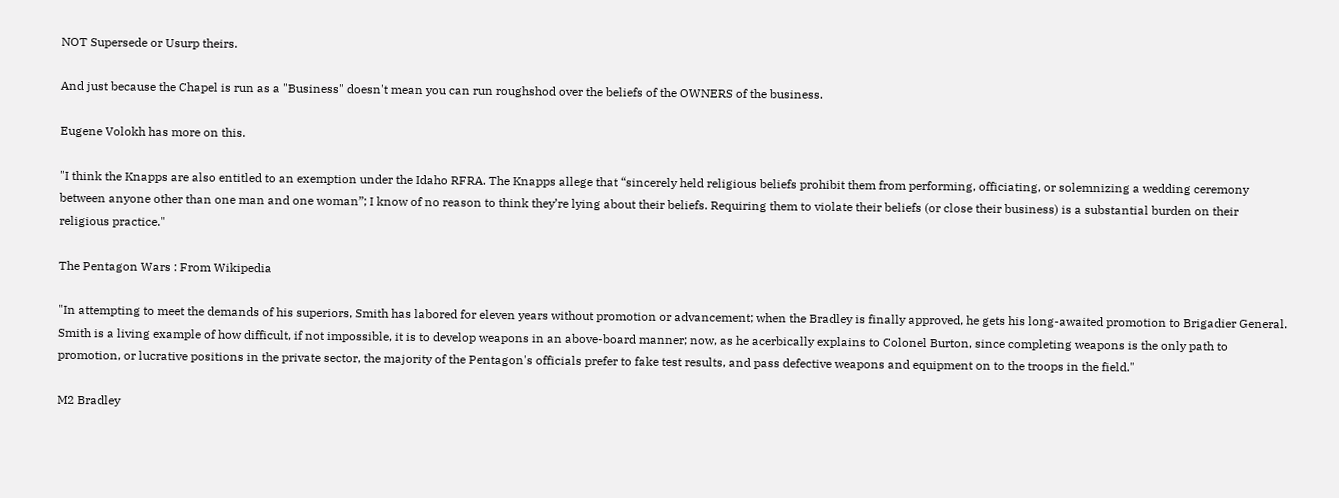NOT Supersede or Usurp theirs.

And just because the Chapel is run as a "Business" doesn't mean you can run roughshod over the beliefs of the OWNERS of the business.

Eugene Volokh has more on this.

"I think the Knapps are also entitled to an exemption under the Idaho RFRA. The Knapps allege that “sincerely held religious beliefs prohibit them from performing, officiating, or solemnizing a wedding ceremony between anyone other than one man and one woman”; I know of no reason to think they’re lying about their beliefs. Requiring them to violate their beliefs (or close their business) is a substantial burden on their religious practice."

The Pentagon Wars : From Wikipedia

"In attempting to meet the demands of his superiors, Smith has labored for eleven years without promotion or advancement; when the Bradley is finally approved, he gets his long-awaited promotion to Brigadier General. Smith is a living example of how difficult, if not impossible, it is to develop weapons in an above-board manner; now, as he acerbically explains to Colonel Burton, since completing weapons is the only path to promotion, or lucrative positions in the private sector, the majority of the Pentagon's officials prefer to fake test results, and pass defective weapons and equipment on to the troops in the field."

M2 Bradley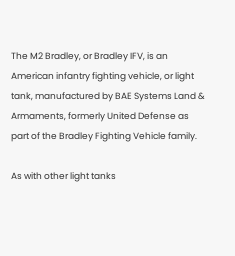The M2 Bradley, or Bradley IFV, is an American infantry fighting vehicle, or light tank, manufactured by BAE Systems Land & Armaments, formerly United Defense as part of the Bradley Fighting Vehicle family.

As with other light tanks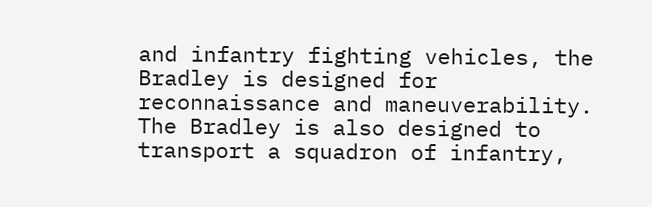and infantry fighting vehicles, the Bradley is designed for reconnaissance and maneuverability. The Bradley is also designed to transport a squadron of infantry,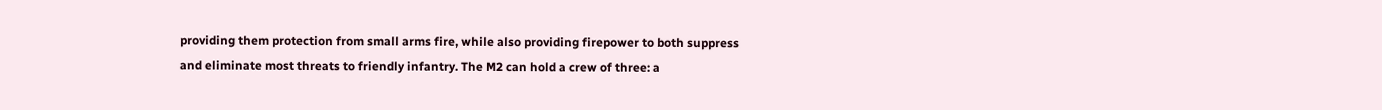providing them protection from small arms fire, while also providing firepower to both suppress and eliminate most threats to friendly infantry. The M2 can hold a crew of three: a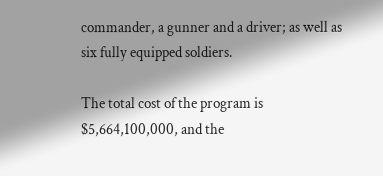commander, a gunner and a driver; as well as six fully equipped soldiers.

The total cost of the program is $5,664,100,000, and the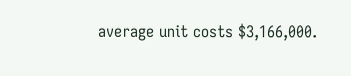average unit costs $3,166,000.